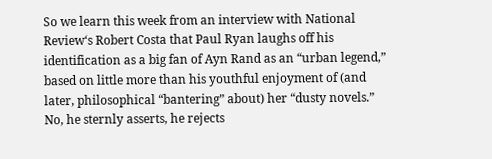So we learn this week from an interview with National Review‘s Robert Costa that Paul Ryan laughs off his identification as a big fan of Ayn Rand as an “urban legend,” based on little more than his youthful enjoyment of (and later, philosophical “bantering” about) her “dusty novels.” No, he sternly asserts, he rejects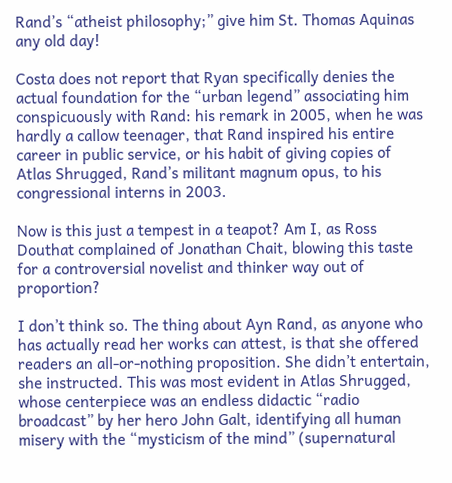Rand’s “atheist philosophy;” give him St. Thomas Aquinas any old day!

Costa does not report that Ryan specifically denies the actual foundation for the “urban legend” associating him conspicuously with Rand: his remark in 2005, when he was hardly a callow teenager, that Rand inspired his entire career in public service, or his habit of giving copies of Atlas Shrugged, Rand’s militant magnum opus, to his congressional interns in 2003.

Now is this just a tempest in a teapot? Am I, as Ross Douthat complained of Jonathan Chait, blowing this taste for a controversial novelist and thinker way out of proportion?

I don’t think so. The thing about Ayn Rand, as anyone who has actually read her works can attest, is that she offered readers an all-or-nothing proposition. She didn’t entertain, she instructed. This was most evident in Atlas Shrugged, whose centerpiece was an endless didactic “radio broadcast” by her hero John Galt, identifying all human misery with the “mysticism of the mind” (supernatural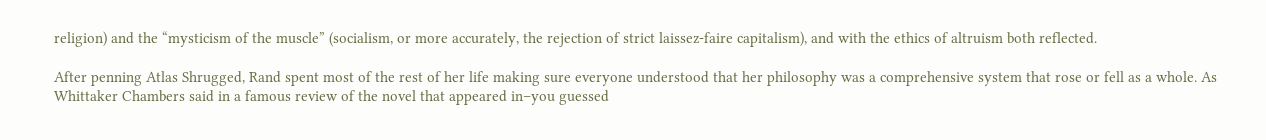religion) and the “mysticism of the muscle” (socialism, or more accurately, the rejection of strict laissez-faire capitalism), and with the ethics of altruism both reflected.

After penning Atlas Shrugged, Rand spent most of the rest of her life making sure everyone understood that her philosophy was a comprehensive system that rose or fell as a whole. As Whittaker Chambers said in a famous review of the novel that appeared in–you guessed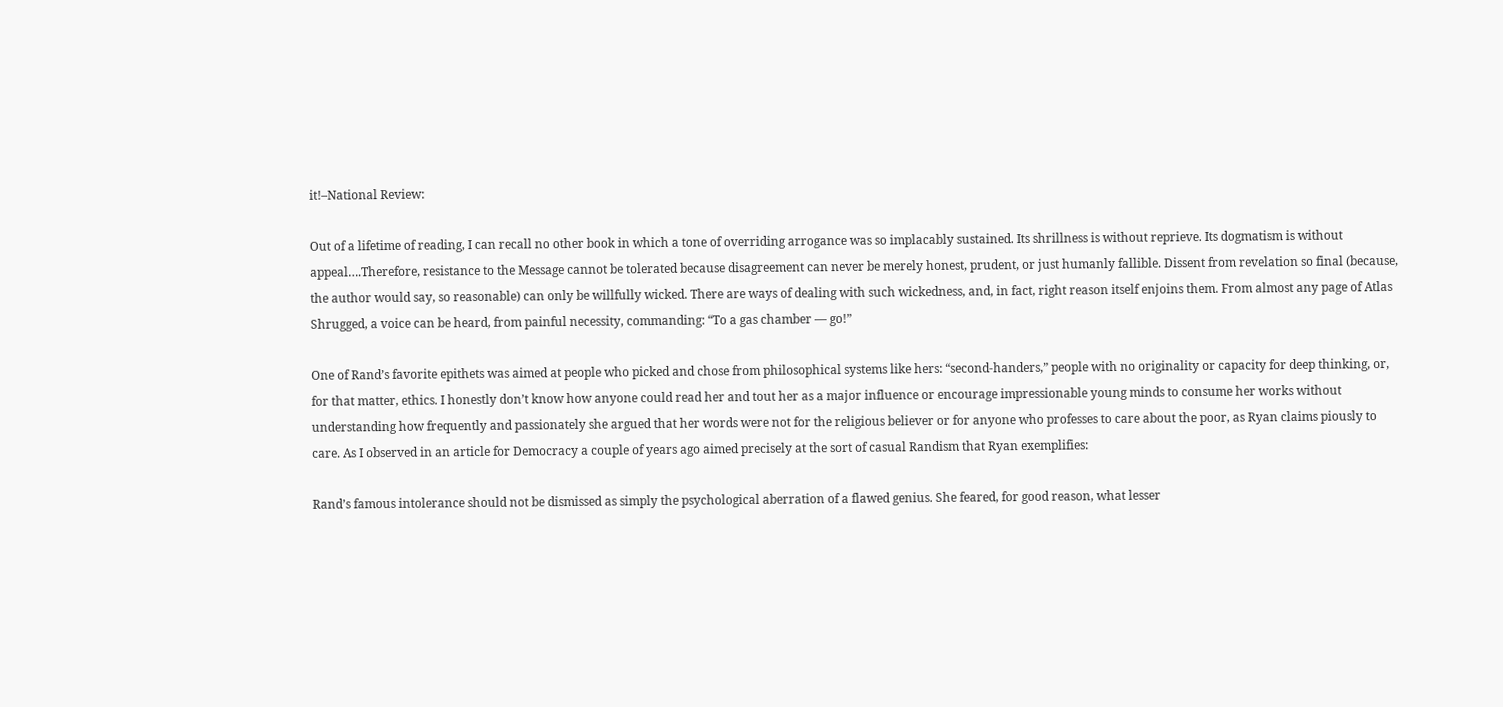it!–National Review:

Out of a lifetime of reading, I can recall no other book in which a tone of overriding arrogance was so implacably sustained. Its shrillness is without reprieve. Its dogmatism is without appeal….Therefore, resistance to the Message cannot be tolerated because disagreement can never be merely honest, prudent, or just humanly fallible. Dissent from revelation so final (because, the author would say, so reasonable) can only be willfully wicked. There are ways of dealing with such wickedness, and, in fact, right reason itself enjoins them. From almost any page of Atlas Shrugged, a voice can be heard, from painful necessity, commanding: “To a gas chamber — go!”

One of Rand’s favorite epithets was aimed at people who picked and chose from philosophical systems like hers: “second-handers,” people with no originality or capacity for deep thinking, or, for that matter, ethics. I honestly don’t know how anyone could read her and tout her as a major influence or encourage impressionable young minds to consume her works without understanding how frequently and passionately she argued that her words were not for the religious believer or for anyone who professes to care about the poor, as Ryan claims piously to care. As I observed in an article for Democracy a couple of years ago aimed precisely at the sort of casual Randism that Ryan exemplifies:

Rand’s famous intolerance should not be dismissed as simply the psychological aberration of a flawed genius. She feared, for good reason, what lesser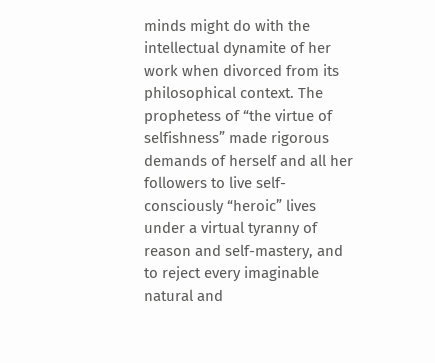minds might do with the intellectual dynamite of her work when divorced from its philosophical context. The prophetess of “the virtue of selfishness” made rigorous demands of herself and all her followers to live self-consciously “heroic” lives under a virtual tyranny of reason and self-mastery, and to reject every imaginable natural and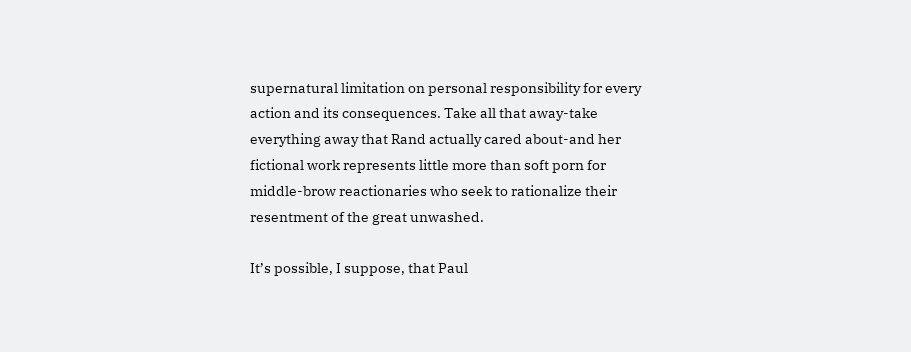supernatural limitation on personal responsibility for every action and its consequences. Take all that away-take everything away that Rand actually cared about-and her fictional work represents little more than soft porn for middle-brow reactionaries who seek to rationalize their resentment of the great unwashed.

It’s possible, I suppose, that Paul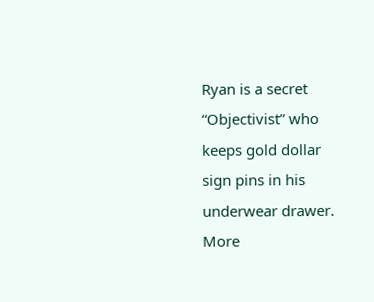Ryan is a secret “Objectivist” who keeps gold dollar sign pins in his underwear drawer. More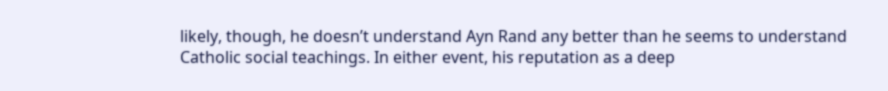likely, though, he doesn’t understand Ayn Rand any better than he seems to understand Catholic social teachings. In either event, his reputation as a deep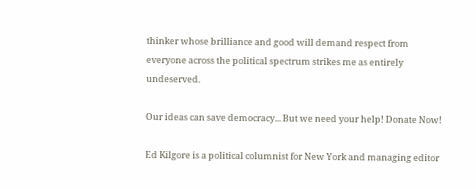thinker whose brilliance and good will demand respect from everyone across the political spectrum strikes me as entirely undeserved.

Our ideas can save democracy... But we need your help! Donate Now!

Ed Kilgore is a political columnist for New York and managing editor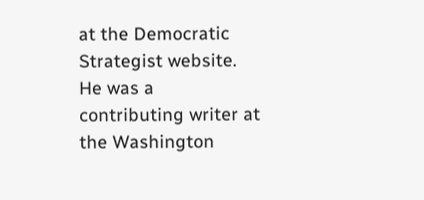at the Democratic Strategist website. He was a contributing writer at the Washington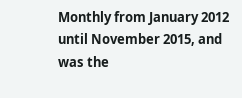Monthly from January 2012 until November 2015, and was the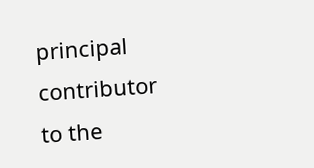principal contributor to the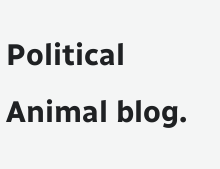Political Animal blog.